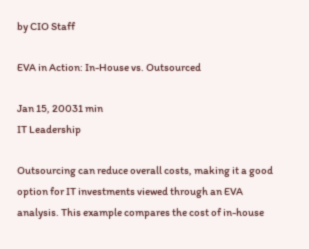by CIO Staff

EVA in Action: In-House vs. Outsourced

Jan 15, 20031 min
IT Leadership

Outsourcing can reduce overall costs, making it a good option for IT investments viewed through an EVA analysis. This example compares the cost of in-house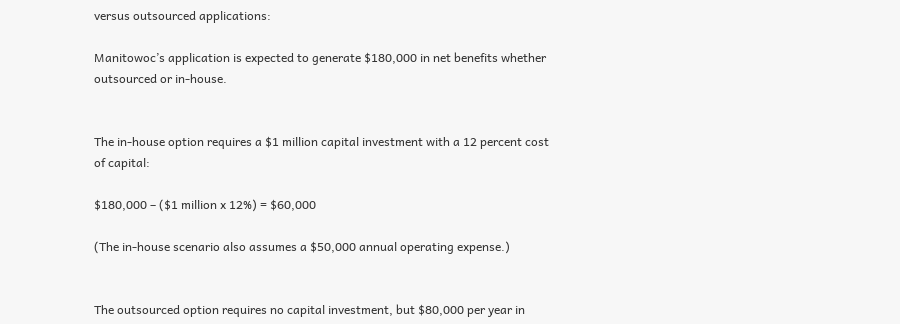versus outsourced applications:

Manitowoc’s application is expected to generate $180,000 in net benefits whether outsourced or in-house.


The in-house option requires a $1 million capital investment with a 12 percent cost of capital:

$180,000 – ($1 million x 12%) = $60,000

(The in-house scenario also assumes a $50,000 annual operating expense.)


The outsourced option requires no capital investment, but $80,000 per year in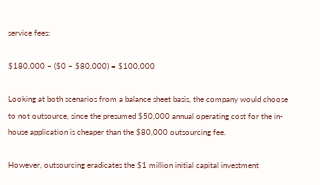service fees:

$180,000 – ($0 – $80,000) = $100,000

Looking at both scenarios from a balance sheet basis, the company would choose to not outsource, since the presumed $50,000 annual operating cost for the in-house application is cheaper than the $80,000 outsourcing fee.

However, outsourcing eradicates the $1 million initial capital investment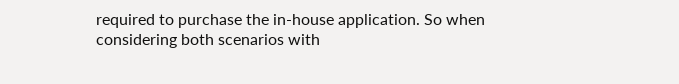required to purchase the in-house application. So when considering both scenarios with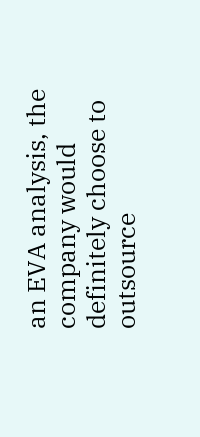an EVA analysis, the company would definitely choose to outsource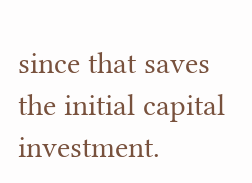since that saves the initial capital investment.